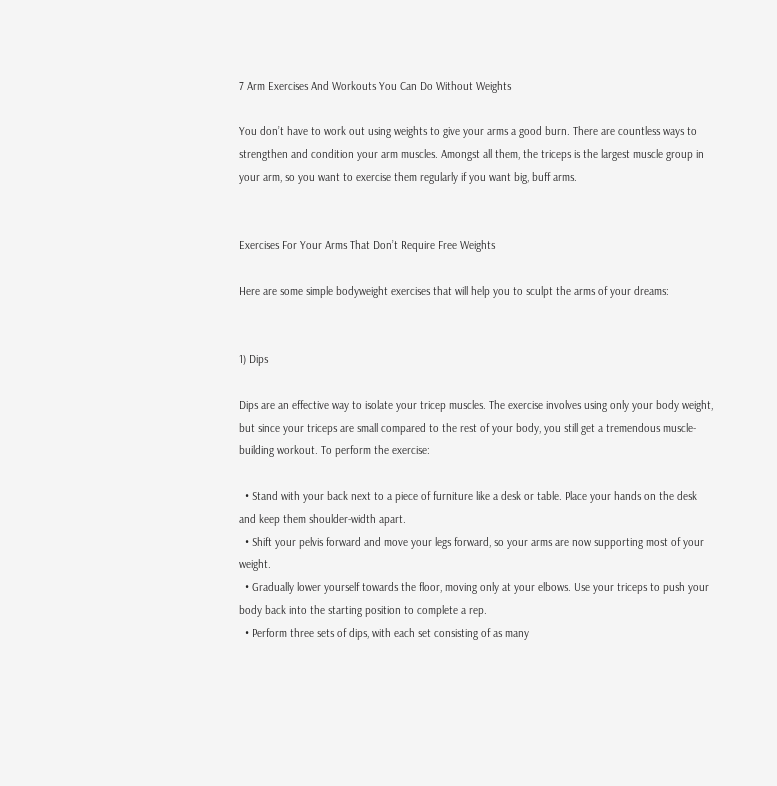7 Arm Exercises And Workouts You Can Do Without Weights

You don’t have to work out using weights to give your arms a good burn. There are countless ways to strengthen and condition your arm muscles. Amongst all them, the triceps is the largest muscle group in your arm, so you want to exercise them regularly if you want big, buff arms.


Exercises For Your Arms That Don’t Require Free Weights

Here are some simple bodyweight exercises that will help you to sculpt the arms of your dreams:


1) Dips

Dips are an effective way to isolate your tricep muscles. The exercise involves using only your body weight, but since your triceps are small compared to the rest of your body, you still get a tremendous muscle-building workout. To perform the exercise:

  • Stand with your back next to a piece of furniture like a desk or table. Place your hands on the desk and keep them shoulder-width apart.
  • Shift your pelvis forward and move your legs forward, so your arms are now supporting most of your weight.
  • Gradually lower yourself towards the floor, moving only at your elbows. Use your triceps to push your body back into the starting position to complete a rep.
  • Perform three sets of dips, with each set consisting of as many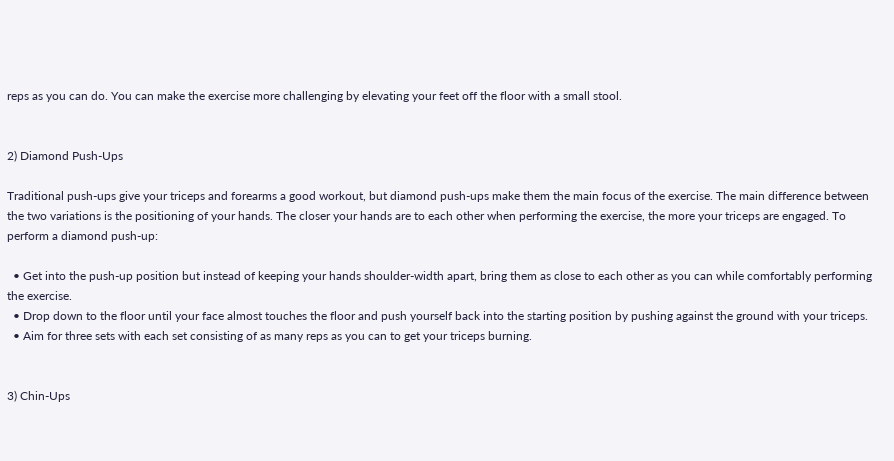reps as you can do. You can make the exercise more challenging by elevating your feet off the floor with a small stool.


2) Diamond Push-Ups

Traditional push-ups give your triceps and forearms a good workout, but diamond push-ups make them the main focus of the exercise. The main difference between the two variations is the positioning of your hands. The closer your hands are to each other when performing the exercise, the more your triceps are engaged. To perform a diamond push-up:

  • Get into the push-up position but instead of keeping your hands shoulder-width apart, bring them as close to each other as you can while comfortably performing the exercise.
  • Drop down to the floor until your face almost touches the floor and push yourself back into the starting position by pushing against the ground with your triceps.
  • Aim for three sets with each set consisting of as many reps as you can to get your triceps burning.


3) Chin-Ups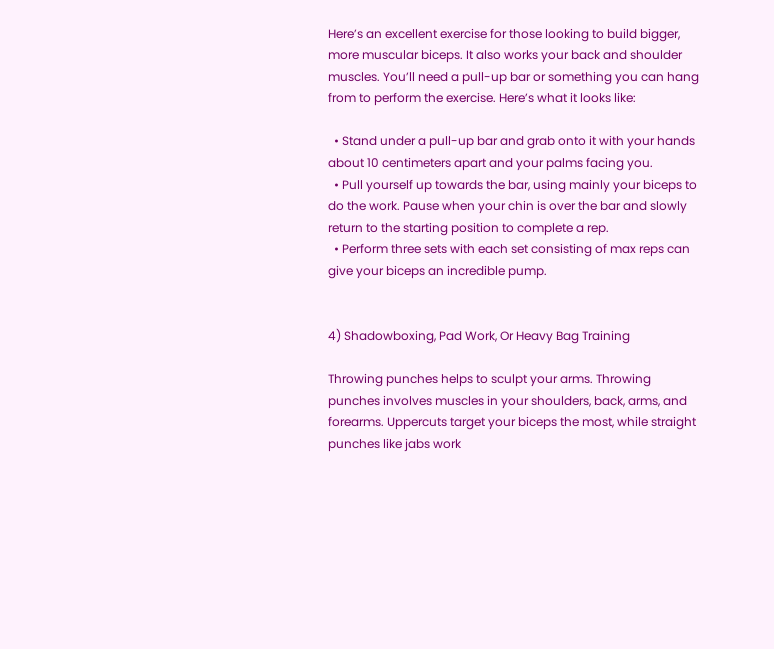Here’s an excellent exercise for those looking to build bigger, more muscular biceps. It also works your back and shoulder muscles. You’ll need a pull-up bar or something you can hang from to perform the exercise. Here’s what it looks like:

  • Stand under a pull-up bar and grab onto it with your hands about 10 centimeters apart and your palms facing you.
  • Pull yourself up towards the bar, using mainly your biceps to do the work. Pause when your chin is over the bar and slowly return to the starting position to complete a rep.
  • Perform three sets with each set consisting of max reps can give your biceps an incredible pump.


4) Shadowboxing, Pad Work, Or Heavy Bag Training

Throwing punches helps to sculpt your arms. Throwing punches involves muscles in your shoulders, back, arms, and forearms. Uppercuts target your biceps the most, while straight punches like jabs work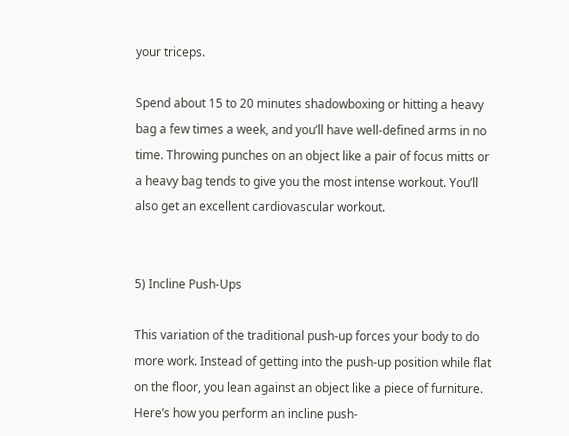your triceps.

Spend about 15 to 20 minutes shadowboxing or hitting a heavy bag a few times a week, and you’ll have well-defined arms in no time. Throwing punches on an object like a pair of focus mitts or a heavy bag tends to give you the most intense workout. You’ll also get an excellent cardiovascular workout.


5) Incline Push-Ups

This variation of the traditional push-up forces your body to do more work. Instead of getting into the push-up position while flat on the floor, you lean against an object like a piece of furniture. Here’s how you perform an incline push-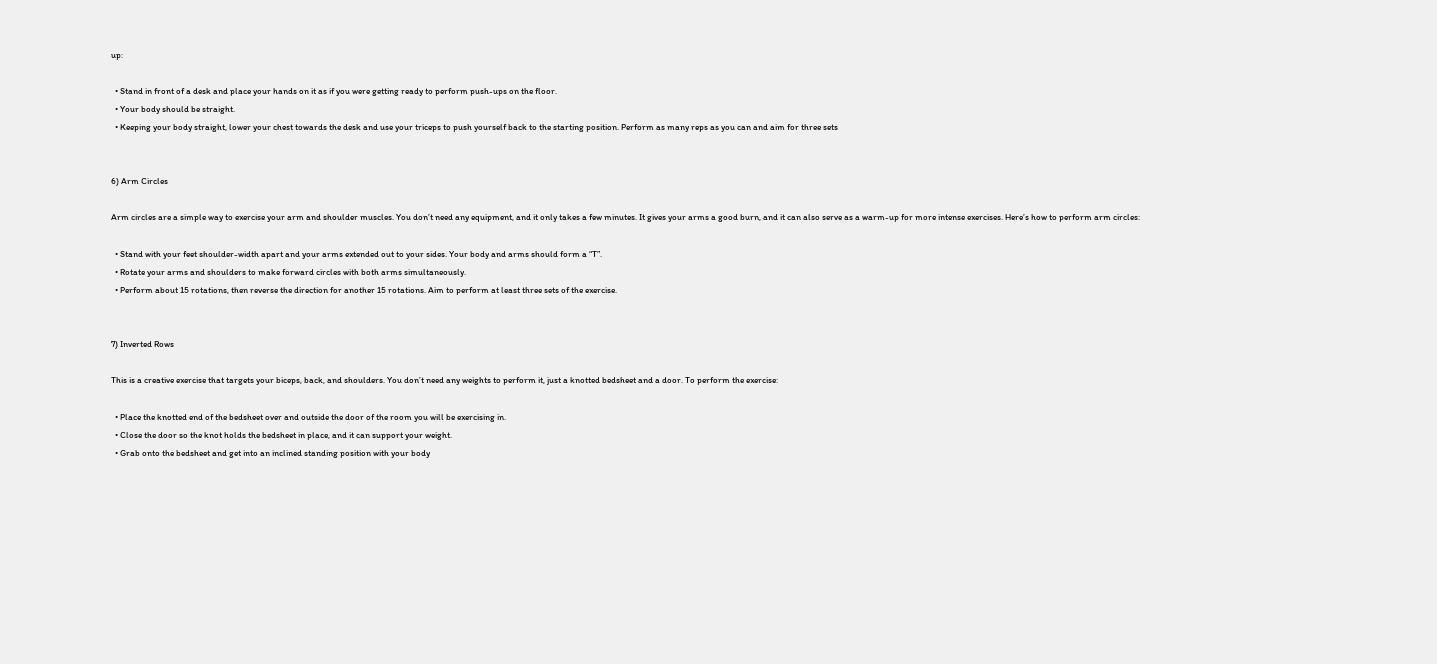up:

  • Stand in front of a desk and place your hands on it as if you were getting ready to perform push-ups on the floor.
  • Your body should be straight.
  • Keeping your body straight, lower your chest towards the desk and use your triceps to push yourself back to the starting position. Perform as many reps as you can and aim for three sets


6) Arm Circles

Arm circles are a simple way to exercise your arm and shoulder muscles. You don’t need any equipment, and it only takes a few minutes. It gives your arms a good burn, and it can also serve as a warm-up for more intense exercises. Here’s how to perform arm circles:

  • Stand with your feet shoulder-width apart and your arms extended out to your sides. Your body and arms should form a “T”.
  • Rotate your arms and shoulders to make forward circles with both arms simultaneously.
  • Perform about 15 rotations, then reverse the direction for another 15 rotations. Aim to perform at least three sets of the exercise.


7) Inverted Rows

This is a creative exercise that targets your biceps, back, and shoulders. You don’t need any weights to perform it, just a knotted bedsheet and a door. To perform the exercise:

  • Place the knotted end of the bedsheet over and outside the door of the room you will be exercising in.
  • Close the door so the knot holds the bedsheet in place, and it can support your weight.
  • Grab onto the bedsheet and get into an inclined standing position with your body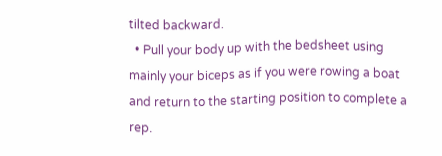tilted backward.
  • Pull your body up with the bedsheet using mainly your biceps as if you were rowing a boat and return to the starting position to complete a rep.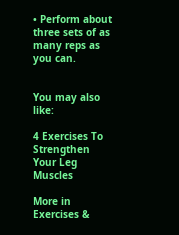• Perform about three sets of as many reps as you can.


You may also like:

4 Exercises To Strengthen Your Leg Muscles

More in Exercises &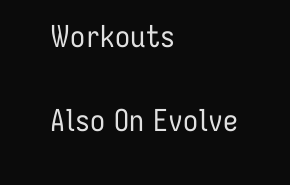Workouts

Also On Evolve